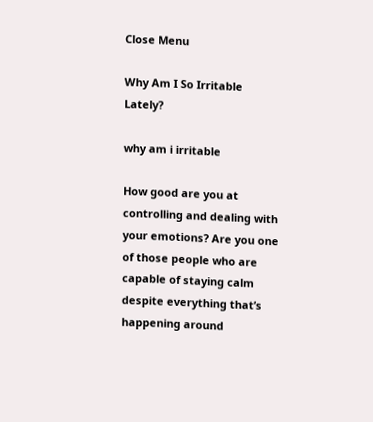Close Menu

Why Am I So Irritable Lately?

why am i irritable

How good are you at controlling and dealing with your emotions? Are you one of those people who are capable of staying calm despite everything that’s happening around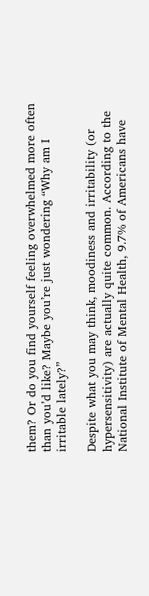them? Or do you find yourself feeling overwhelmed more often than you’d like? Maybe you’re just wondering “Why am I irritable lately?”

Despite what you may think, moodiness and irritability (or hypersensitivity) are actually quite common. According to the National Institute of Mental Health, 9.7% of Americans have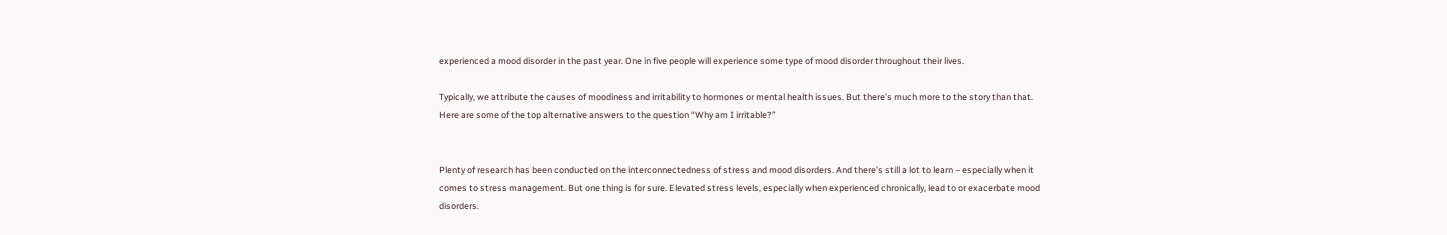experienced a mood disorder in the past year. One in five people will experience some type of mood disorder throughout their lives.

Typically, we attribute the causes of moodiness and irritability to hormones or mental health issues. But there’s much more to the story than that. Here are some of the top alternative answers to the question “Why am I irritable?”


Plenty of research has been conducted on the interconnectedness of stress and mood disorders. And there’s still a lot to learn – especially when it comes to stress management. But one thing is for sure. Elevated stress levels, especially when experienced chronically, lead to or exacerbate mood disorders.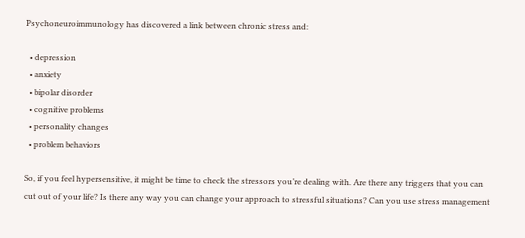Psychoneuroimmunology has discovered a link between chronic stress and:

  • depression
  • anxiety
  • bipolar disorder
  • cognitive problems
  • personality changes
  • problem behaviors

So, if you feel hypersensitive, it might be time to check the stressors you’re dealing with. Are there any triggers that you can cut out of your life? Is there any way you can change your approach to stressful situations? Can you use stress management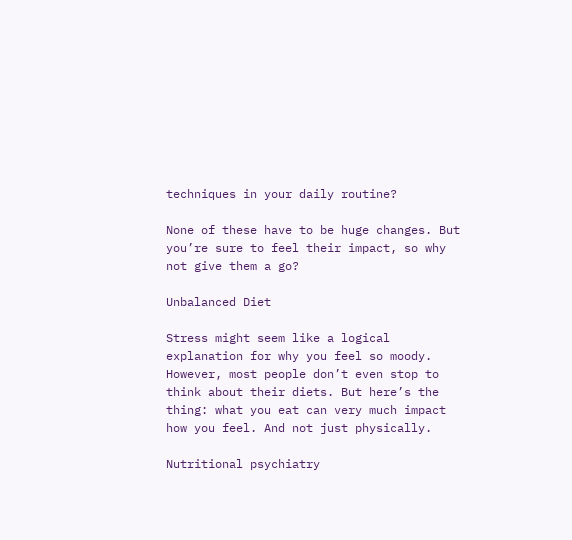techniques in your daily routine?

None of these have to be huge changes. But you’re sure to feel their impact, so why not give them a go?

Unbalanced Diet

Stress might seem like a logical explanation for why you feel so moody. However, most people don’t even stop to think about their diets. But here’s the thing: what you eat can very much impact how you feel. And not just physically.

Nutritional psychiatry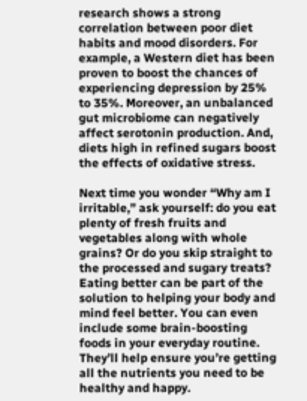research shows a strong correlation between poor diet habits and mood disorders. For example, a Western diet has been proven to boost the chances of experiencing depression by 25% to 35%. Moreover, an unbalanced gut microbiome can negatively affect serotonin production. And, diets high in refined sugars boost the effects of oxidative stress.

Next time you wonder “Why am I irritable,” ask yourself: do you eat plenty of fresh fruits and vegetables along with whole grains? Or do you skip straight to the processed and sugary treats? Eating better can be part of the solution to helping your body and mind feel better. You can even include some brain-boosting foods in your everyday routine. They’ll help ensure you’re getting all the nutrients you need to be healthy and happy.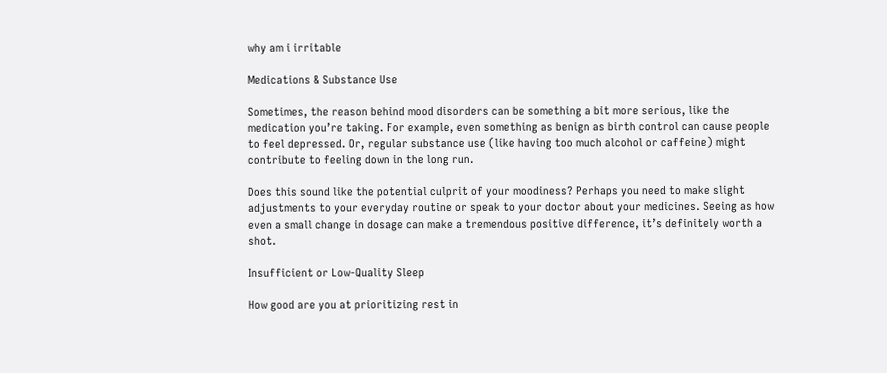why am i irritable

Medications & Substance Use

Sometimes, the reason behind mood disorders can be something a bit more serious, like the medication you’re taking. For example, even something as benign as birth control can cause people to feel depressed. Or, regular substance use (like having too much alcohol or caffeine) might contribute to feeling down in the long run.

Does this sound like the potential culprit of your moodiness? Perhaps you need to make slight adjustments to your everyday routine or speak to your doctor about your medicines. Seeing as how even a small change in dosage can make a tremendous positive difference, it’s definitely worth a shot.

Insufficient or Low-Quality Sleep

How good are you at prioritizing rest in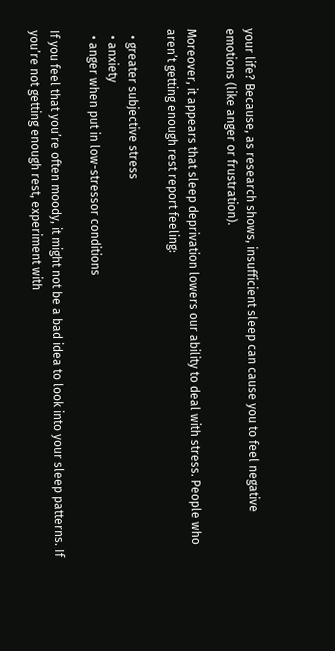your life? Because, as research shows, insufficient sleep can cause you to feel negative emotions (like anger or frustration).

Moreover, it appears that sleep deprivation lowers our ability to deal with stress. People who aren’t getting enough rest report feeling:

  • greater subjective stress
  • anxiety
  • anger when put in low-stressor conditions

If you feel that you’re often moody, it might not be a bad idea to look into your sleep patterns. If you’re not getting enough rest, experiment with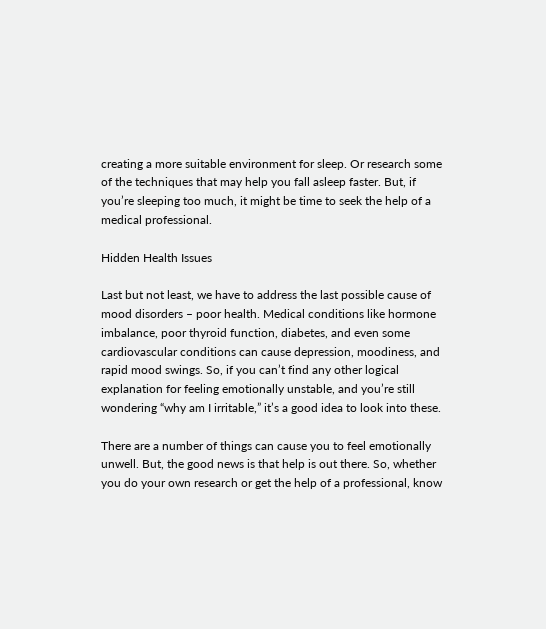creating a more suitable environment for sleep. Or research some of the techniques that may help you fall asleep faster. But, if you’re sleeping too much, it might be time to seek the help of a medical professional.

Hidden Health Issues

Last but not least, we have to address the last possible cause of mood disorders – poor health. Medical conditions like hormone imbalance, poor thyroid function, diabetes, and even some cardiovascular conditions can cause depression, moodiness, and rapid mood swings. So, if you can’t find any other logical explanation for feeling emotionally unstable, and you’re still wondering “why am I irritable,” it’s a good idea to look into these.

There are a number of things can cause you to feel emotionally unwell. But, the good news is that help is out there. So, whether you do your own research or get the help of a professional, know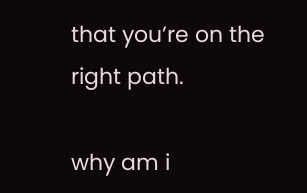that you’re on the right path.

why am i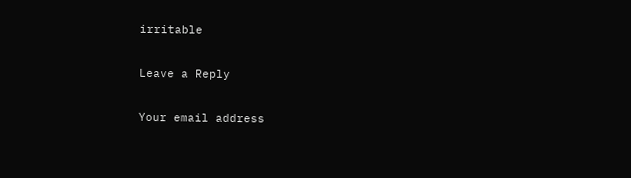irritable

Leave a Reply

Your email address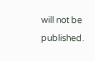will not be published.